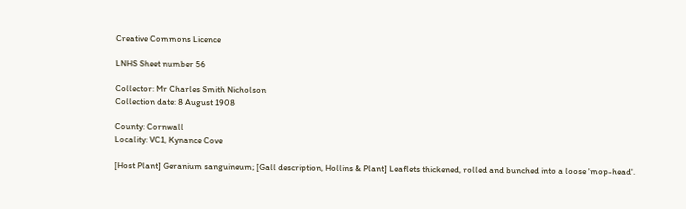Creative Commons Licence

LNHS Sheet number 56

Collector: Mr Charles Smith Nicholson
Collection date: 8 August 1908

County: Cornwall
Locality: VC1, Kynance Cove

[Host Plant] Geranium sanguineum; [Gall description, Hollins & Plant] Leaflets thickened, rolled and bunched into a loose 'mop-head'.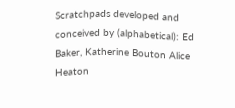Scratchpads developed and conceived by (alphabetical): Ed Baker, Katherine Bouton Alice Heaton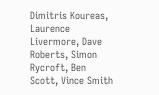Dimitris Koureas, Laurence Livermore, Dave Roberts, Simon Rycroft, Ben Scott, Vince Smith